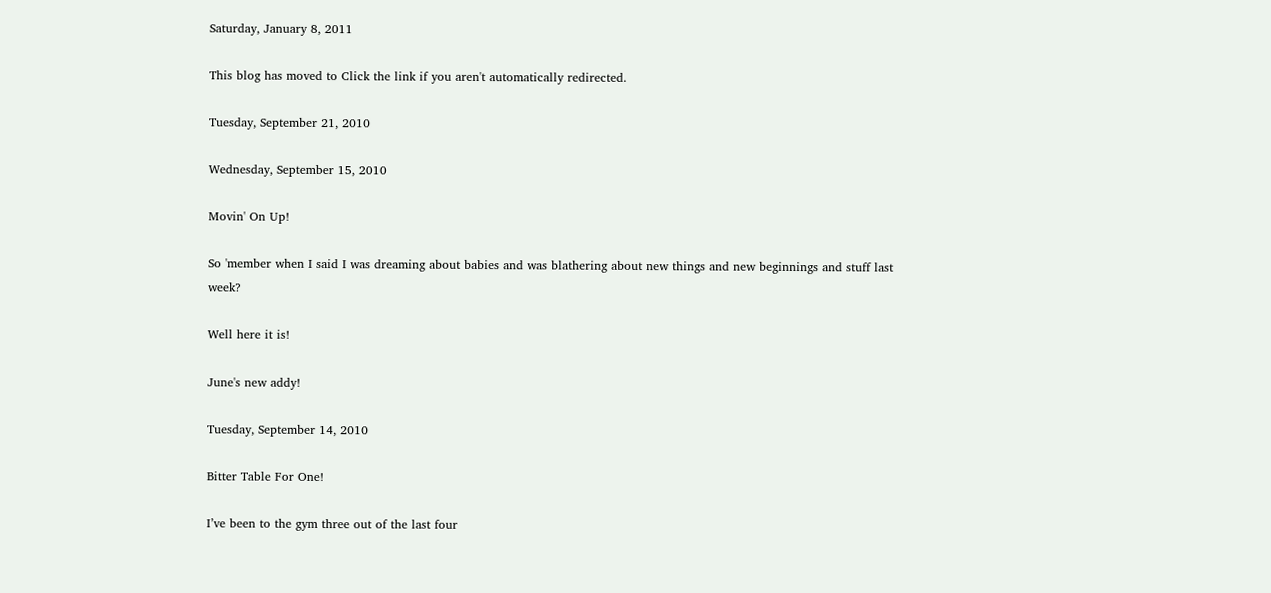Saturday, January 8, 2011

This blog has moved to Click the link if you aren't automatically redirected.

Tuesday, September 21, 2010

Wednesday, September 15, 2010

Movin' On Up!

So 'member when I said I was dreaming about babies and was blathering about new things and new beginnings and stuff last week?

Well here it is!

June's new addy!

Tuesday, September 14, 2010

Bitter Table For One!

I’ve been to the gym three out of the last four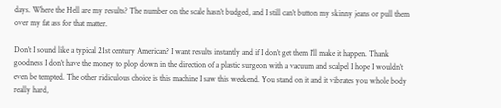days. Where the Hell are my results? The number on the scale hasn’t budged, and I still can’t button my skinny jeans or pull them over my fat ass for that matter.

Don’t I sound like a typical 21st century American? I want results instantly and if I don’t get them I’ll make it happen. Thank goodness I don’t have the money to plop down in the direction of a plastic surgeon with a vacuum and scalpel I hope I wouldn’t even be tempted. The other ridiculous choice is this machine I saw this weekend. You stand on it and it vibrates you whole body really hard,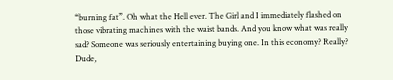“burning fat”. Oh what the Hell ever. The Girl and I immediately flashed on those vibrating machines with the waist bands. And you know what was really sad? Someone was seriously entertaining buying one. In this economy? Really? Dude,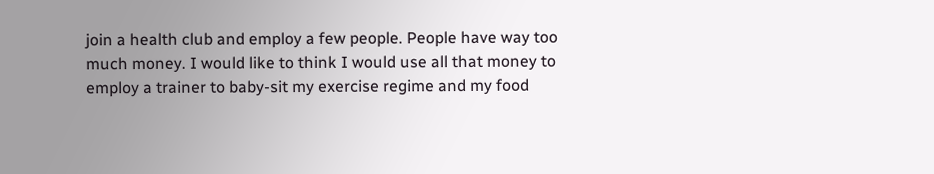join a health club and employ a few people. People have way too much money. I would like to think I would use all that money to employ a trainer to baby-sit my exercise regime and my food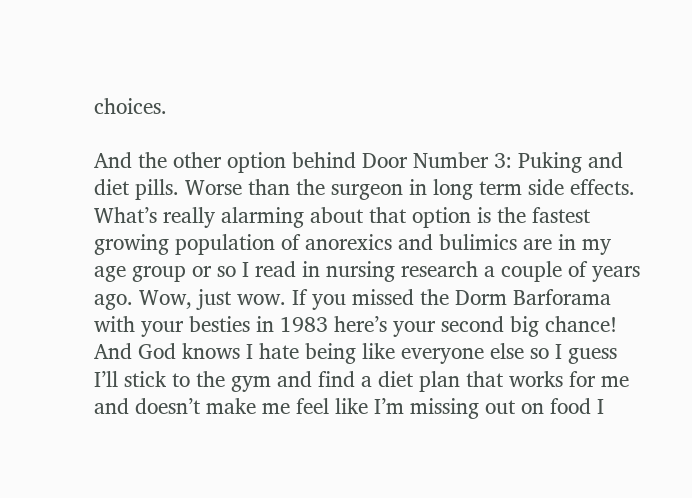choices.

And the other option behind Door Number 3: Puking and diet pills. Worse than the surgeon in long term side effects. What’s really alarming about that option is the fastest growing population of anorexics and bulimics are in my age group or so I read in nursing research a couple of years ago. Wow, just wow. If you missed the Dorm Barforama with your besties in 1983 here’s your second big chance! And God knows I hate being like everyone else so I guess I’ll stick to the gym and find a diet plan that works for me and doesn’t make me feel like I’m missing out on food I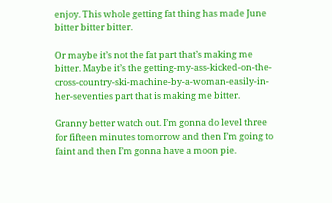enjoy. This whole getting fat thing has made June bitter bitter bitter.

Or maybe it’s not the fat part that’s making me bitter. Maybe it’s the getting-my-ass-kicked-on-the-cross-country-ski-machine-by-a-woman-easily-in-her-seventies part that is making me bitter.

Granny better watch out. I’m gonna do level three for fifteen minutes tomorrow and then I’m going to faint and then I’m gonna have a moon pie.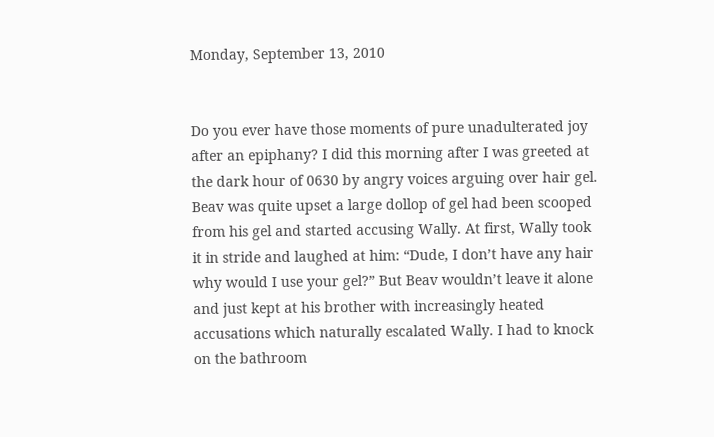Monday, September 13, 2010


Do you ever have those moments of pure unadulterated joy after an epiphany? I did this morning after I was greeted at the dark hour of 0630 by angry voices arguing over hair gel. Beav was quite upset a large dollop of gel had been scooped from his gel and started accusing Wally. At first, Wally took it in stride and laughed at him: “Dude, I don’t have any hair why would I use your gel?” But Beav wouldn’t leave it alone and just kept at his brother with increasingly heated accusations which naturally escalated Wally. I had to knock on the bathroom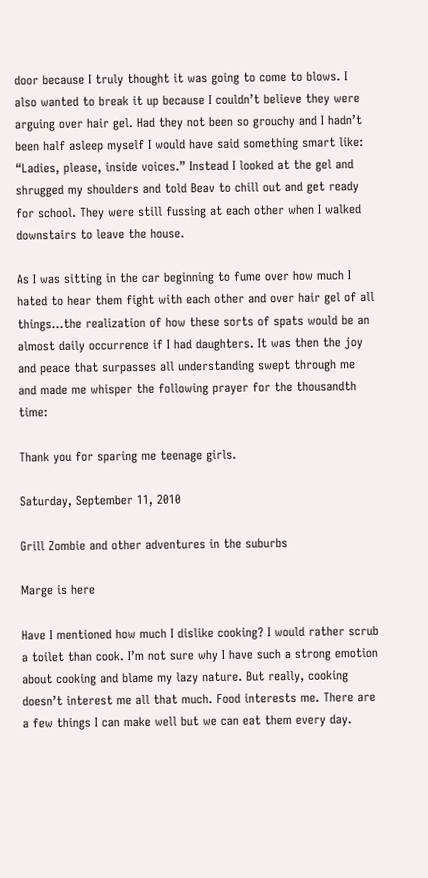door because I truly thought it was going to come to blows. I also wanted to break it up because I couldn’t believe they were arguing over hair gel. Had they not been so grouchy and I hadn’t been half asleep myself I would have said something smart like: “Ladies, please, inside voices.” Instead I looked at the gel and shrugged my shoulders and told Beav to chill out and get ready for school. They were still fussing at each other when I walked downstairs to leave the house.

As I was sitting in the car beginning to fume over how much I hated to hear them fight with each other and over hair gel of all things…the realization of how these sorts of spats would be an almost daily occurrence if I had daughters. It was then the joy and peace that surpasses all understanding swept through me and made me whisper the following prayer for the thousandth time:

Thank you for sparing me teenage girls.

Saturday, September 11, 2010

Grill Zombie and other adventures in the suburbs

Marge is here

Have I mentioned how much I dislike cooking? I would rather scrub a toilet than cook. I’m not sure why I have such a strong emotion about cooking and blame my lazy nature. But really, cooking doesn’t interest me all that much. Food interests me. There are a few things I can make well but we can eat them every day.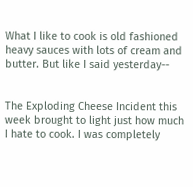What I like to cook is old fashioned heavy sauces with lots of cream and butter. But like I said yesterday--


The Exploding Cheese Incident this week brought to light just how much I hate to cook. I was completely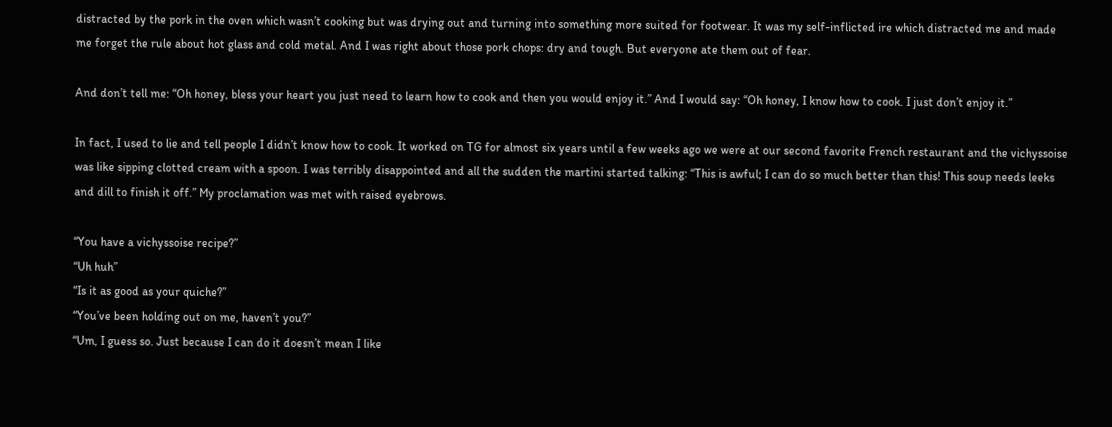distracted by the pork in the oven which wasn’t cooking but was drying out and turning into something more suited for footwear. It was my self-inflicted ire which distracted me and made me forget the rule about hot glass and cold metal. And I was right about those pork chops: dry and tough. But everyone ate them out of fear.

And don’t tell me: “Oh honey, bless your heart you just need to learn how to cook and then you would enjoy it.” And I would say: “Oh honey, I know how to cook. I just don’t enjoy it.”

In fact, I used to lie and tell people I didn’t know how to cook. It worked on TG for almost six years until a few weeks ago we were at our second favorite French restaurant and the vichyssoise was like sipping clotted cream with a spoon. I was terribly disappointed and all the sudden the martini started talking: “This is awful; I can do so much better than this! This soup needs leeks and dill to finish it off.” My proclamation was met with raised eyebrows.

“You have a vichyssoise recipe?”
“Uh huh”
“Is it as good as your quiche?”
“You’ve been holding out on me, haven’t you?”
“Um, I guess so. Just because I can do it doesn’t mean I like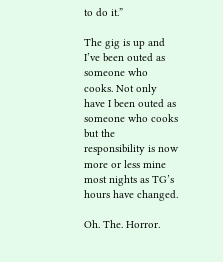to do it.”

The gig is up and I’ve been outed as someone who cooks. Not only have I been outed as someone who cooks but the responsibility is now more or less mine most nights as TG’s hours have changed.

Oh. The. Horror.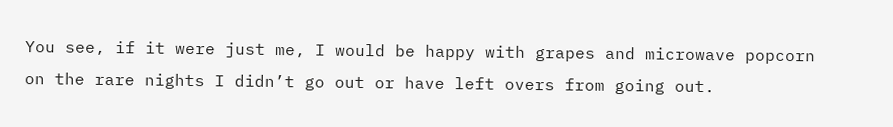You see, if it were just me, I would be happy with grapes and microwave popcorn on the rare nights I didn’t go out or have left overs from going out.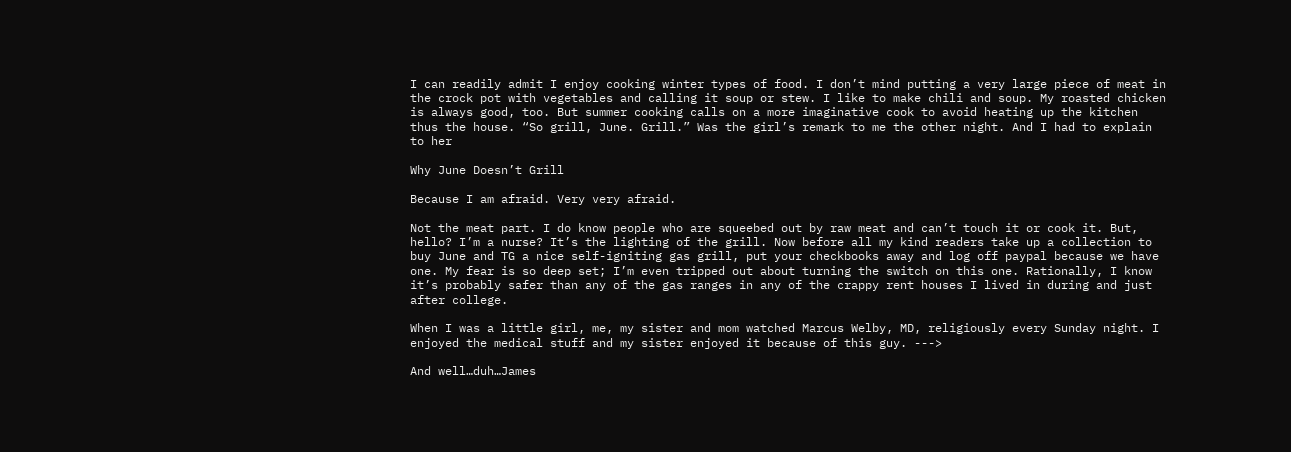I can readily admit I enjoy cooking winter types of food. I don’t mind putting a very large piece of meat in the crock pot with vegetables and calling it soup or stew. I like to make chili and soup. My roasted chicken is always good, too. But summer cooking calls on a more imaginative cook to avoid heating up the kitchen thus the house. “So grill, June. Grill.” Was the girl’s remark to me the other night. And I had to explain to her

Why June Doesn’t Grill

Because I am afraid. Very very afraid.

Not the meat part. I do know people who are squeebed out by raw meat and can’t touch it or cook it. But, hello? I’m a nurse? It’s the lighting of the grill. Now before all my kind readers take up a collection to buy June and TG a nice self-igniting gas grill, put your checkbooks away and log off paypal because we have one. My fear is so deep set; I’m even tripped out about turning the switch on this one. Rationally, I know it’s probably safer than any of the gas ranges in any of the crappy rent houses I lived in during and just after college.

When I was a little girl, me, my sister and mom watched Marcus Welby, MD, religiously every Sunday night. I enjoyed the medical stuff and my sister enjoyed it because of this guy. --->

And well…duh…James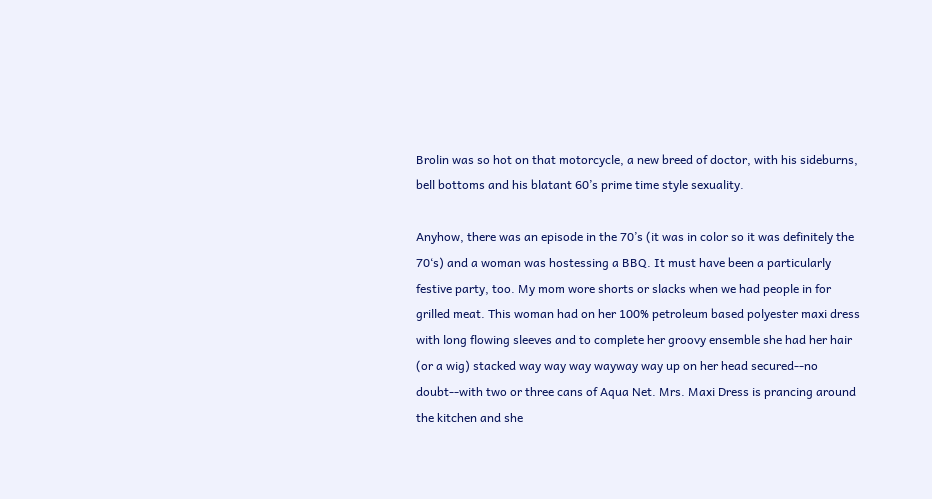Brolin was so hot on that motorcycle, a new breed of doctor, with his sideburns, bell bottoms and his blatant 60’s prime time style sexuality.

Anyhow, there was an episode in the 70’s (it was in color so it was definitely the 70‘s) and a woman was hostessing a BBQ. It must have been a particularly festive party, too. My mom wore shorts or slacks when we had people in for grilled meat. This woman had on her 100% petroleum based polyester maxi dress with long flowing sleeves and to complete her groovy ensemble she had her hair (or a wig) stacked way way way wayway way up on her head secured--no doubt--with two or three cans of Aqua Net. Mrs. Maxi Dress is prancing around the kitchen and she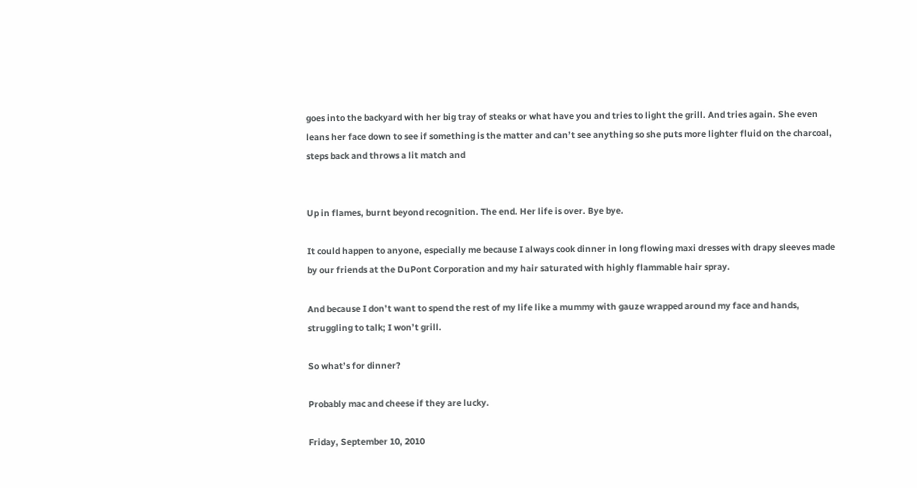goes into the backyard with her big tray of steaks or what have you and tries to light the grill. And tries again. She even leans her face down to see if something is the matter and can’t see anything so she puts more lighter fluid on the charcoal, steps back and throws a lit match and


Up in flames, burnt beyond recognition. The end. Her life is over. Bye bye.

It could happen to anyone, especially me because I always cook dinner in long flowing maxi dresses with drapy sleeves made by our friends at the DuPont Corporation and my hair saturated with highly flammable hair spray.

And because I don’t want to spend the rest of my life like a mummy with gauze wrapped around my face and hands, struggling to talk; I won’t grill.

So what’s for dinner?

Probably mac and cheese if they are lucky.

Friday, September 10, 2010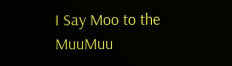I Say Moo to the MuuMuu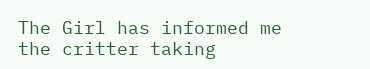The Girl has informed me the critter taking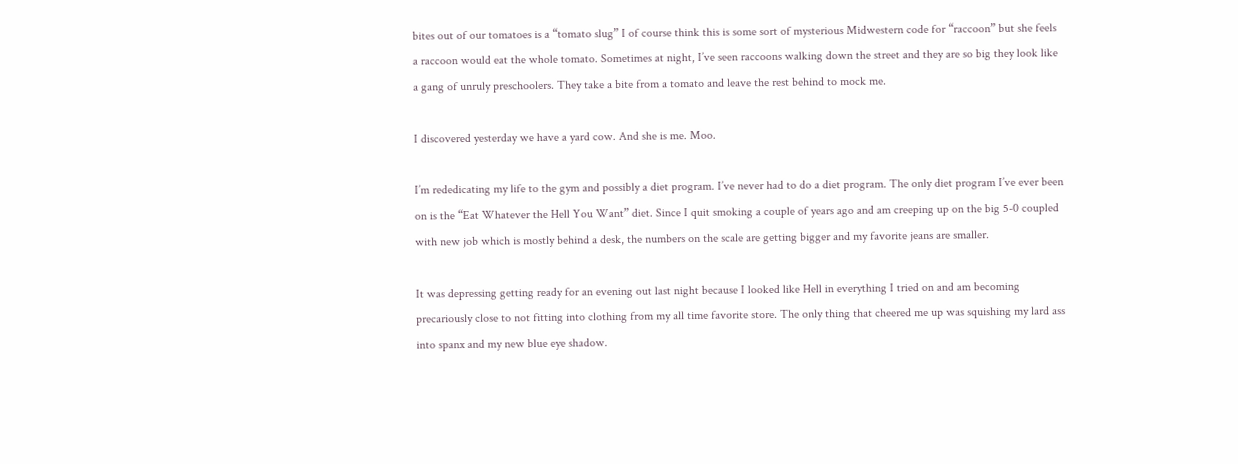bites out of our tomatoes is a “tomato slug” I of course think this is some sort of mysterious Midwestern code for “raccoon” but she feels a raccoon would eat the whole tomato. Sometimes at night, I’ve seen raccoons walking down the street and they are so big they look like a gang of unruly preschoolers. They take a bite from a tomato and leave the rest behind to mock me.

I discovered yesterday we have a yard cow. And she is me. Moo.

I’m rededicating my life to the gym and possibly a diet program. I’ve never had to do a diet program. The only diet program I’ve ever been on is the “Eat Whatever the Hell You Want” diet. Since I quit smoking a couple of years ago and am creeping up on the big 5-0 coupled with new job which is mostly behind a desk, the numbers on the scale are getting bigger and my favorite jeans are smaller.

It was depressing getting ready for an evening out last night because I looked like Hell in everything I tried on and am becoming precariously close to not fitting into clothing from my all time favorite store. The only thing that cheered me up was squishing my lard ass into spanx and my new blue eye shadow.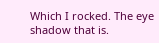Which I rocked. The eye shadow that is.